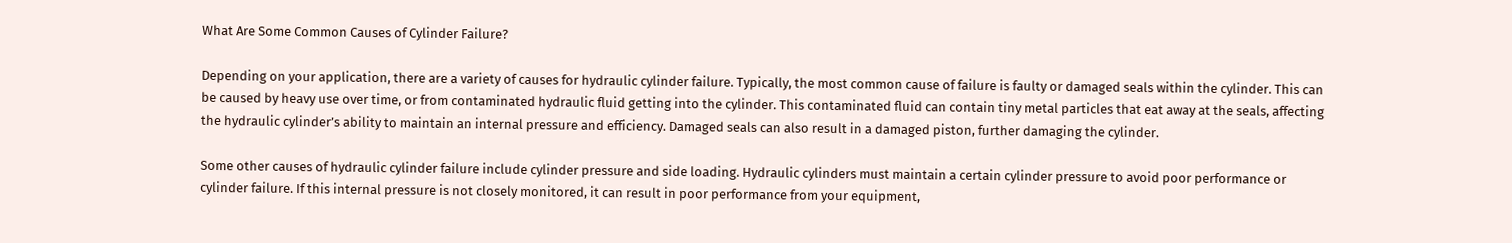What Are Some Common Causes of Cylinder Failure?

Depending on your application, there are a variety of causes for hydraulic cylinder failure. Typically, the most common cause of failure is faulty or damaged seals within the cylinder. This can be caused by heavy use over time, or from contaminated hydraulic fluid getting into the cylinder. This contaminated fluid can contain tiny metal particles that eat away at the seals, affecting the hydraulic cylinder’s ability to maintain an internal pressure and efficiency. Damaged seals can also result in a damaged piston, further damaging the cylinder.

Some other causes of hydraulic cylinder failure include cylinder pressure and side loading. Hydraulic cylinders must maintain a certain cylinder pressure to avoid poor performance or cylinder failure. If this internal pressure is not closely monitored, it can result in poor performance from your equipment,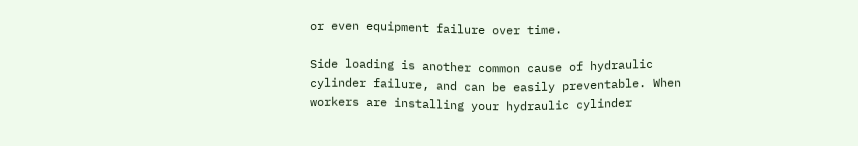or even equipment failure over time.

Side loading is another common cause of hydraulic cylinder failure, and can be easily preventable. When workers are installing your hydraulic cylinder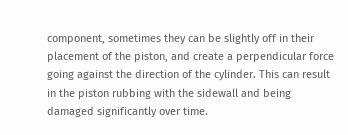component, sometimes they can be slightly off in their placement of the piston, and create a perpendicular force going against the direction of the cylinder. This can result in the piston rubbing with the sidewall and being damaged significantly over time.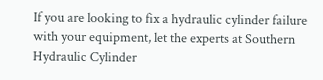If you are looking to fix a hydraulic cylinder failure with your equipment, let the experts at Southern Hydraulic Cylinder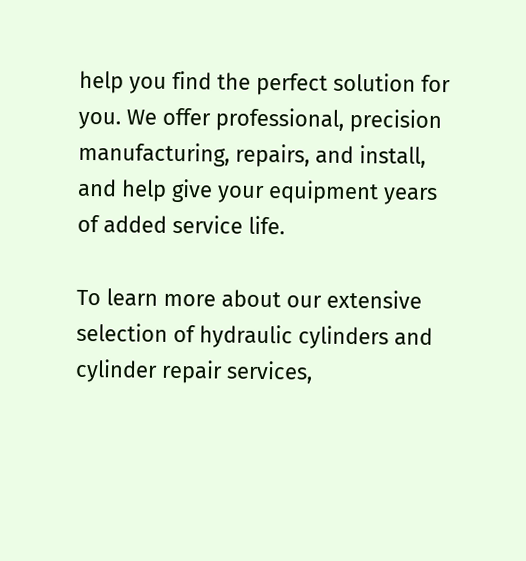help you find the perfect solution for you. We offer professional, precision manufacturing, repairs, and install, and help give your equipment years of added service life.

To learn more about our extensive selection of hydraulic cylinders and cylinder repair services,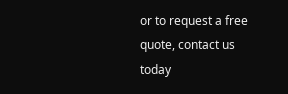or to request a free quote, contact us today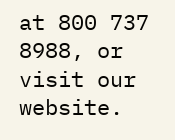at 800 737 8988, or visit our website.